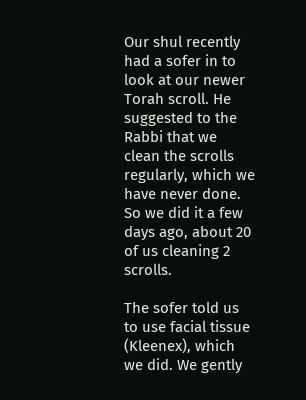Our shul recently had a sofer in to look at our newer Torah scroll. He suggested to the Rabbi that we clean the scrolls regularly, which we have never done. So we did it a few days ago, about 20 of us cleaning 2 scrolls.

The sofer told us to use facial tissue (Kleenex), which we did. We gently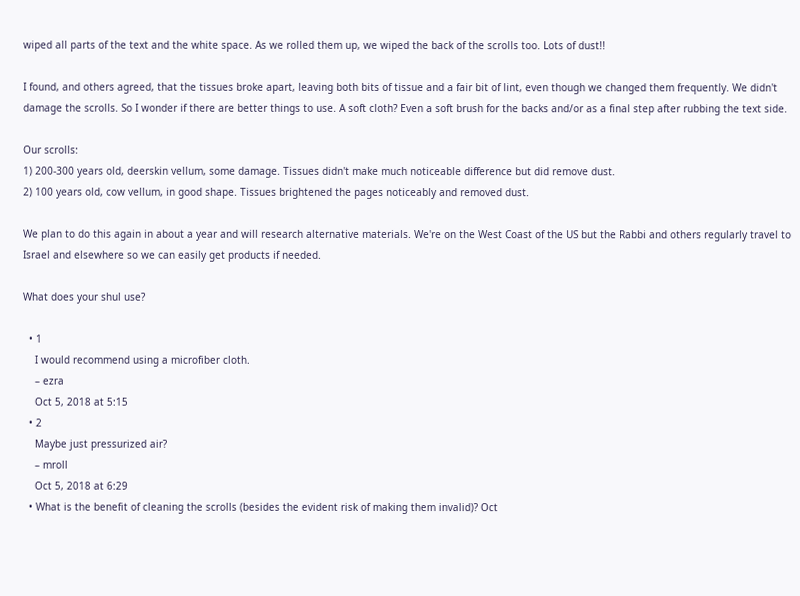wiped all parts of the text and the white space. As we rolled them up, we wiped the back of the scrolls too. Lots of dust!!

I found, and others agreed, that the tissues broke apart, leaving both bits of tissue and a fair bit of lint, even though we changed them frequently. We didn't damage the scrolls. So I wonder if there are better things to use. A soft cloth? Even a soft brush for the backs and/or as a final step after rubbing the text side.

Our scrolls:
1) 200-300 years old, deerskin vellum, some damage. Tissues didn't make much noticeable difference but did remove dust.
2) 100 years old, cow vellum, in good shape. Tissues brightened the pages noticeably and removed dust.

We plan to do this again in about a year and will research alternative materials. We're on the West Coast of the US but the Rabbi and others regularly travel to Israel and elsewhere so we can easily get products if needed.

What does your shul use?

  • 1
    I would recommend using a microfiber cloth.
    – ezra
    Oct 5, 2018 at 5:15
  • 2
    Maybe just pressurized air?
    – mroll
    Oct 5, 2018 at 6:29
  • What is the benefit of cleaning the scrolls (besides the evident risk of making them invalid)? Oct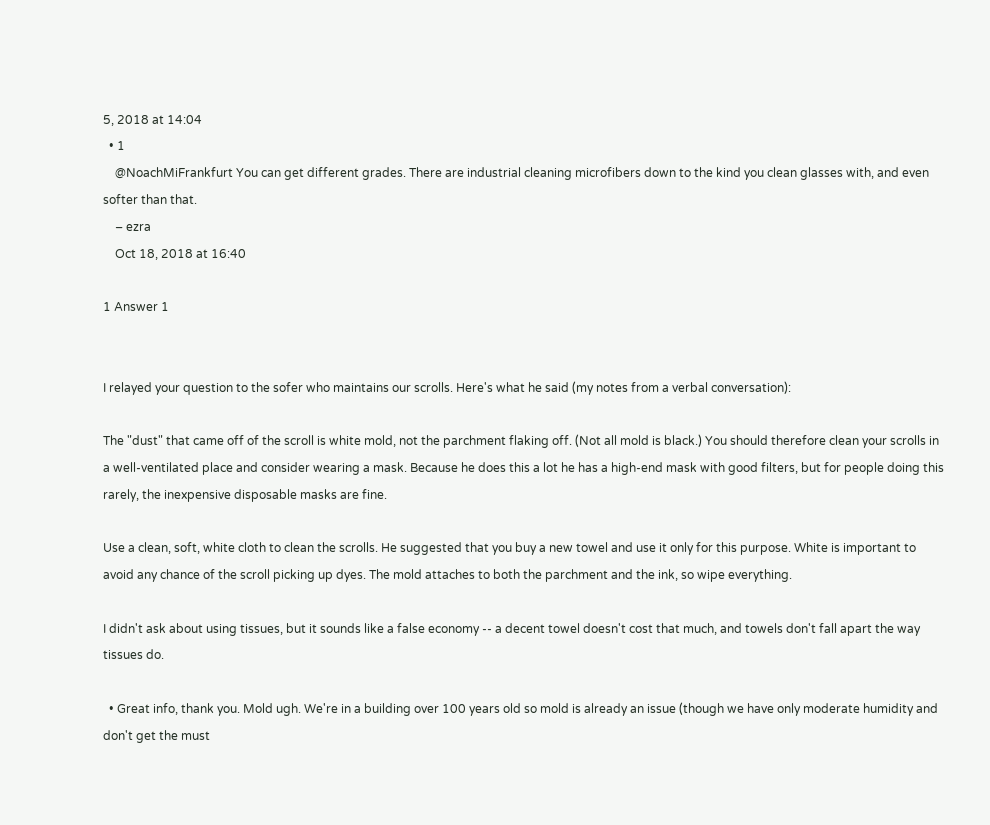5, 2018 at 14:04
  • 1
    @NoachMiFrankfurt You can get different grades. There are industrial cleaning microfibers down to the kind you clean glasses with, and even softer than that.
    – ezra
    Oct 18, 2018 at 16:40

1 Answer 1


I relayed your question to the sofer who maintains our scrolls. Here's what he said (my notes from a verbal conversation):

The "dust" that came off of the scroll is white mold, not the parchment flaking off. (Not all mold is black.) You should therefore clean your scrolls in a well-ventilated place and consider wearing a mask. Because he does this a lot he has a high-end mask with good filters, but for people doing this rarely, the inexpensive disposable masks are fine.

Use a clean, soft, white cloth to clean the scrolls. He suggested that you buy a new towel and use it only for this purpose. White is important to avoid any chance of the scroll picking up dyes. The mold attaches to both the parchment and the ink, so wipe everything.

I didn't ask about using tissues, but it sounds like a false economy -- a decent towel doesn't cost that much, and towels don't fall apart the way tissues do.

  • Great info, thank you. Mold ugh. We're in a building over 100 years old so mold is already an issue (though we have only moderate humidity and don't get the must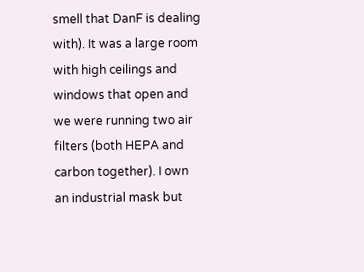smell that DanF is dealing with). It was a large room with high ceilings and windows that open and we were running two air filters (both HEPA and carbon together). I own an industrial mask but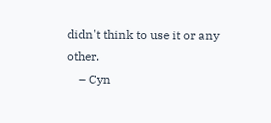didn't think to use it or any other.
    – Cyn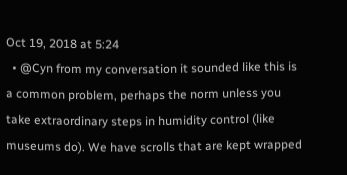Oct 19, 2018 at 5:24
  • @Cyn from my conversation it sounded like this is a common problem, perhaps the norm unless you take extraordinary steps in humidity control (like museums do). We have scrolls that are kept wrapped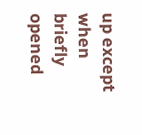up except when briefly opened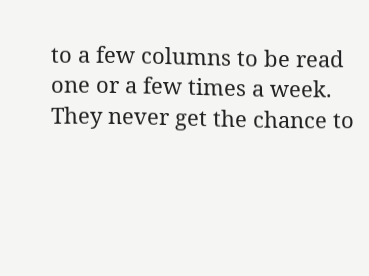to a few columns to be read one or a few times a week. They never get the chance to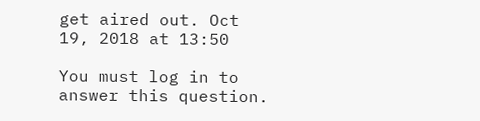get aired out. Oct 19, 2018 at 13:50

You must log in to answer this question.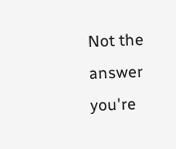Not the answer you're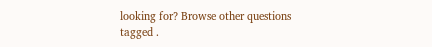looking for? Browse other questions tagged .